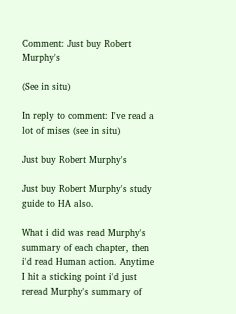Comment: Just buy Robert Murphy's

(See in situ)

In reply to comment: I've read a lot of mises (see in situ)

Just buy Robert Murphy's

Just buy Robert Murphy's study guide to HA also.

What i did was read Murphy's summary of each chapter, then i'd read Human action. Anytime I hit a sticking point i'd just reread Murphy's summary of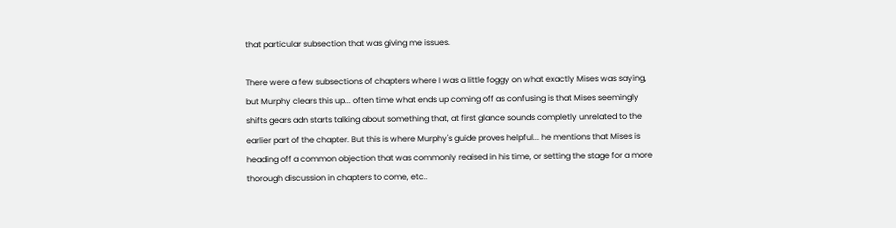that particular subsection that was giving me issues.

There were a few subsections of chapters where I was a little foggy on what exactly Mises was saying, but Murphy clears this up... often time what ends up coming off as confusing is that Mises seemingly shifts gears adn starts talking about something that, at first glance sounds completly unrelated to the earlier part of the chapter. But this is where Murphy's guide proves helpful... he mentions that Mises is heading off a common objection that was commonly reaised in his time, or setting the stage for a more thorough discussion in chapters to come, etc..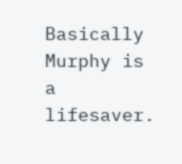Basically Murphy is a lifesaver.